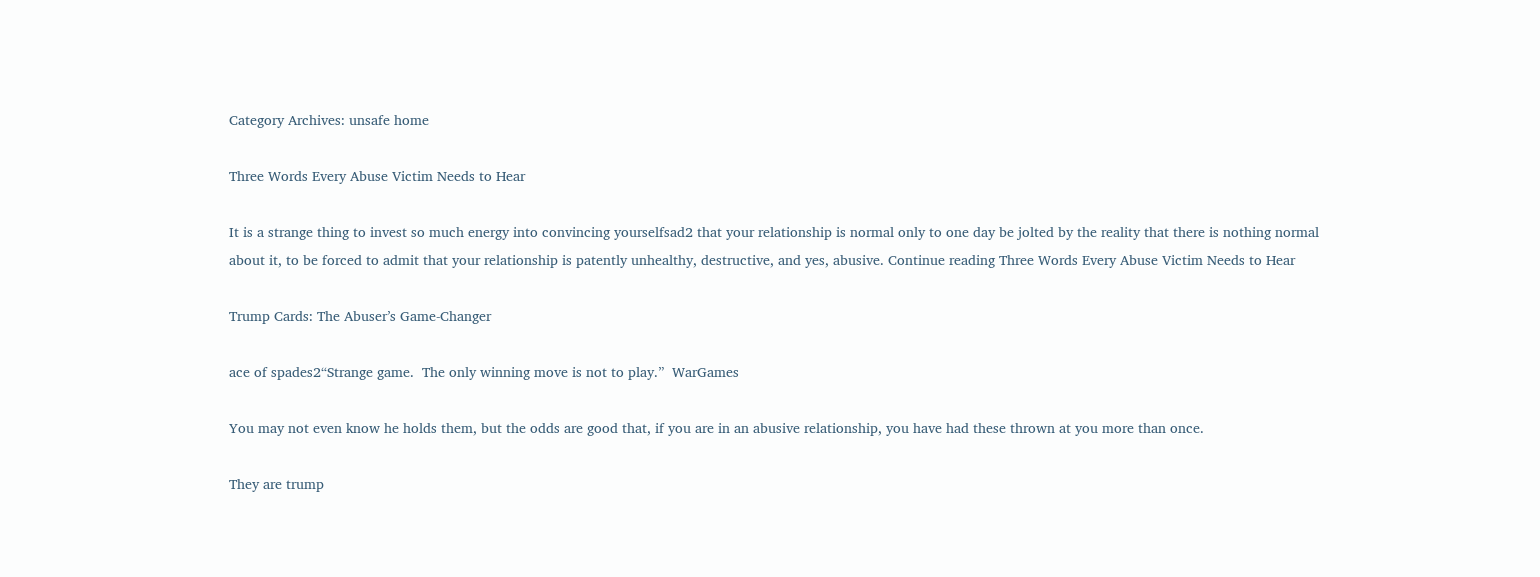Category Archives: unsafe home

Three Words Every Abuse Victim Needs to Hear

It is a strange thing to invest so much energy into convincing yourselfsad2 that your relationship is normal only to one day be jolted by the reality that there is nothing normal about it, to be forced to admit that your relationship is patently unhealthy, destructive, and yes, abusive. Continue reading Three Words Every Abuse Victim Needs to Hear

Trump Cards: The Abuser’s Game-Changer

ace of spades2“Strange game.  The only winning move is not to play.”  WarGames

You may not even know he holds them, but the odds are good that, if you are in an abusive relationship, you have had these thrown at you more than once.

They are trump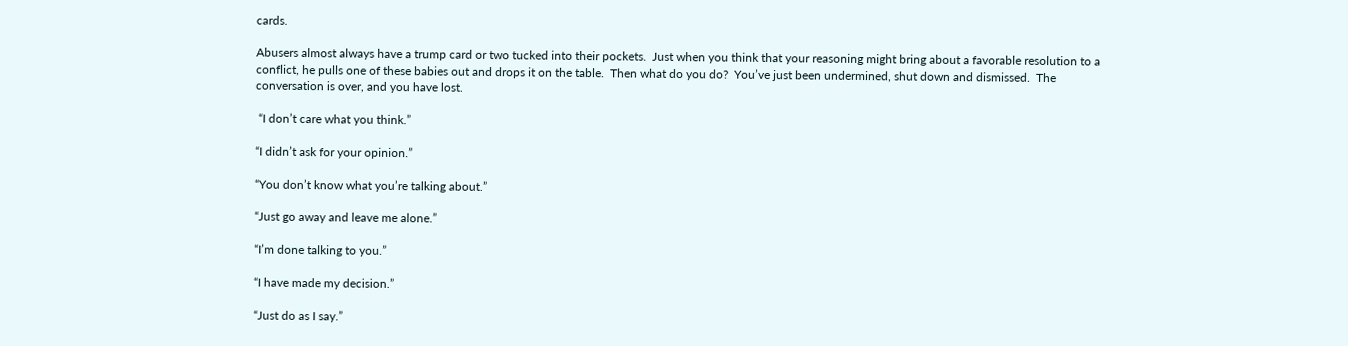cards.

Abusers almost always have a trump card or two tucked into their pockets.  Just when you think that your reasoning might bring about a favorable resolution to a conflict, he pulls one of these babies out and drops it on the table.  Then what do you do?  You’ve just been undermined, shut down and dismissed.  The conversation is over, and you have lost.

 “I don’t care what you think.”

“I didn’t ask for your opinion.”

“You don’t know what you’re talking about.”

“Just go away and leave me alone.”

“I’m done talking to you.”

“I have made my decision.”

“Just do as I say.”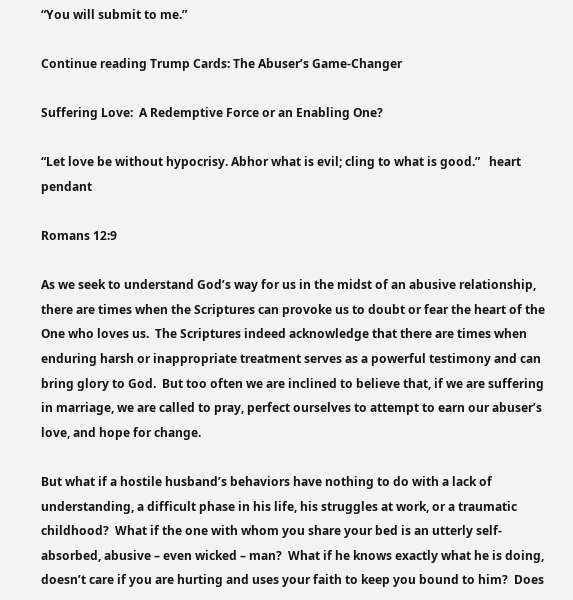“You will submit to me.”

Continue reading Trump Cards: The Abuser’s Game-Changer

Suffering Love:  A Redemptive Force or an Enabling One?

“Let love be without hypocrisy. Abhor what is evil; cling to what is good.”   heart pendant

Romans 12:9

As we seek to understand God’s way for us in the midst of an abusive relationship, there are times when the Scriptures can provoke us to doubt or fear the heart of the One who loves us.  The Scriptures indeed acknowledge that there are times when enduring harsh or inappropriate treatment serves as a powerful testimony and can bring glory to God.  But too often we are inclined to believe that, if we are suffering in marriage, we are called to pray, perfect ourselves to attempt to earn our abuser’s love, and hope for change.

But what if a hostile husband’s behaviors have nothing to do with a lack of understanding, a difficult phase in his life, his struggles at work, or a traumatic childhood?  What if the one with whom you share your bed is an utterly self-absorbed, abusive – even wicked – man?  What if he knows exactly what he is doing, doesn’t care if you are hurting and uses your faith to keep you bound to him?  Does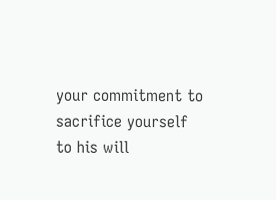your commitment to sacrifice yourself to his will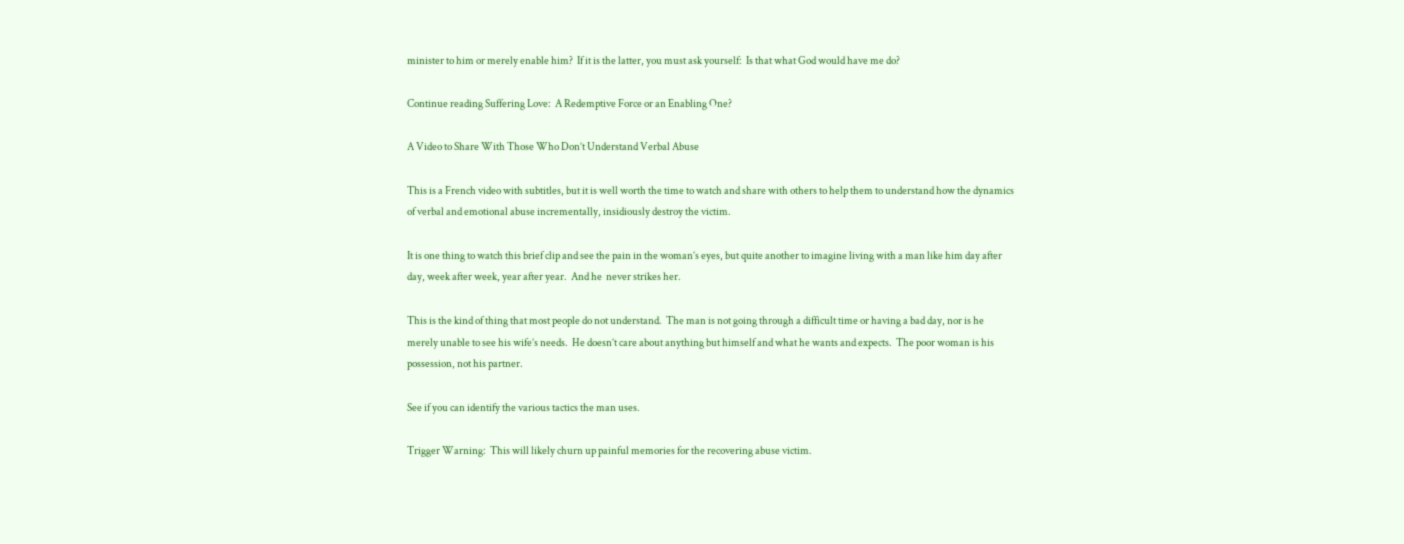minister to him or merely enable him?  If it is the latter, you must ask yourself:  Is that what God would have me do?

Continue reading Suffering Love:  A Redemptive Force or an Enabling One?

A Video to Share With Those Who Don’t Understand Verbal Abuse

This is a French video with subtitles, but it is well worth the time to watch and share with others to help them to understand how the dynamics of verbal and emotional abuse incrementally, insidiously destroy the victim.

It is one thing to watch this brief clip and see the pain in the woman’s eyes, but quite another to imagine living with a man like him day after day, week after week, year after year.  And he  never strikes her.

This is the kind of thing that most people do not understand.  The man is not going through a difficult time or having a bad day, nor is he merely unable to see his wife’s needs.  He doesn’t care about anything but himself and what he wants and expects.  The poor woman is his possession, not his partner.

See if you can identify the various tactics the man uses.

Trigger Warning:  This will likely churn up painful memories for the recovering abuse victim.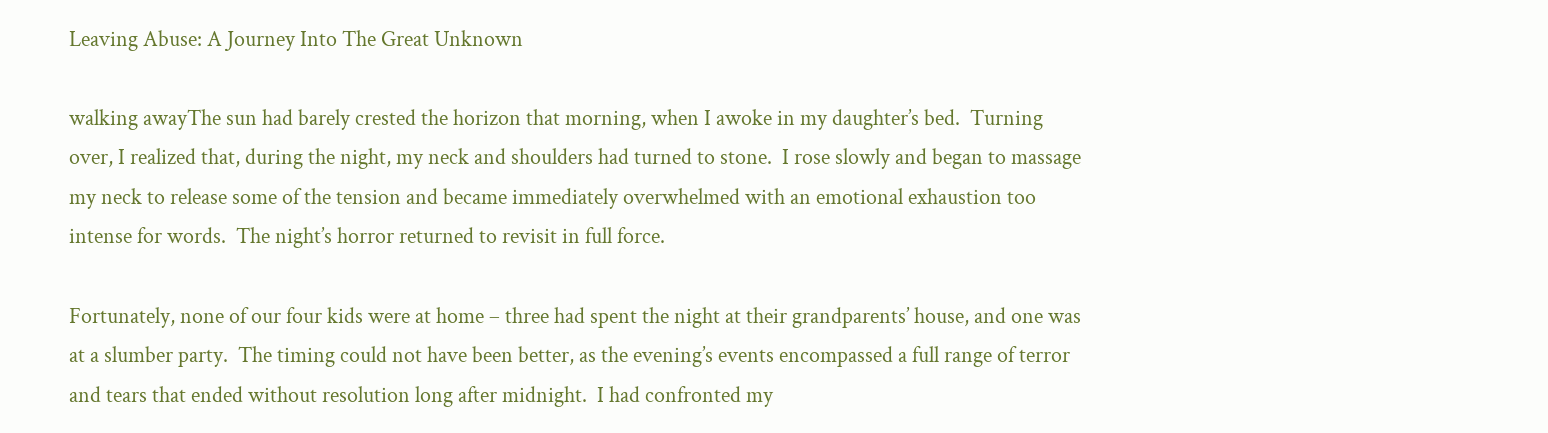Leaving Abuse: A Journey Into The Great Unknown

walking awayThe sun had barely crested the horizon that morning, when I awoke in my daughter’s bed.  Turning over, I realized that, during the night, my neck and shoulders had turned to stone.  I rose slowly and began to massage my neck to release some of the tension and became immediately overwhelmed with an emotional exhaustion too intense for words.  The night’s horror returned to revisit in full force.

Fortunately, none of our four kids were at home – three had spent the night at their grandparents’ house, and one was at a slumber party.  The timing could not have been better, as the evening’s events encompassed a full range of terror and tears that ended without resolution long after midnight.  I had confronted my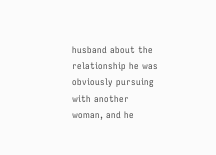husband about the relationship he was obviously pursuing with another woman, and he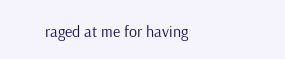raged at me for having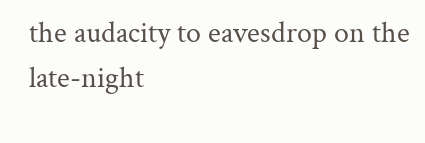the audacity to eavesdrop on the late-night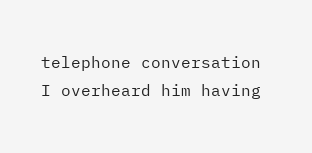telephone conversation I overheard him having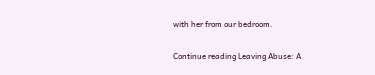with her from our bedroom.

Continue reading Leaving Abuse: A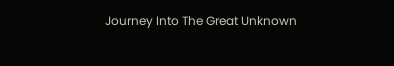Journey Into The Great Unknown